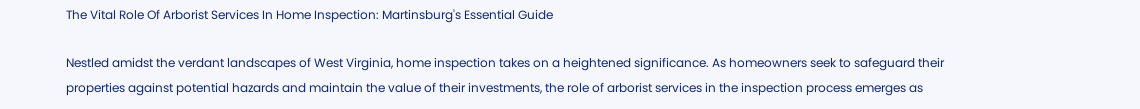The Vital Role Of Arborist Services In Home Inspection: Martinsburg's Essential Guide

Nestled amidst the verdant landscapes of West Virginia, home inspection takes on a heightened significance. As homeowners seek to safeguard their properties against potential hazards and maintain the value of their investments, the role of arborist services in the inspection process emerges as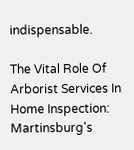indispensable.

The Vital Role Of Arborist Services In Home Inspection: Martinsburg's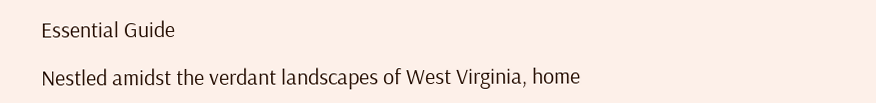Essential Guide

Nestled amidst the verdant landscapes of West Virginia, home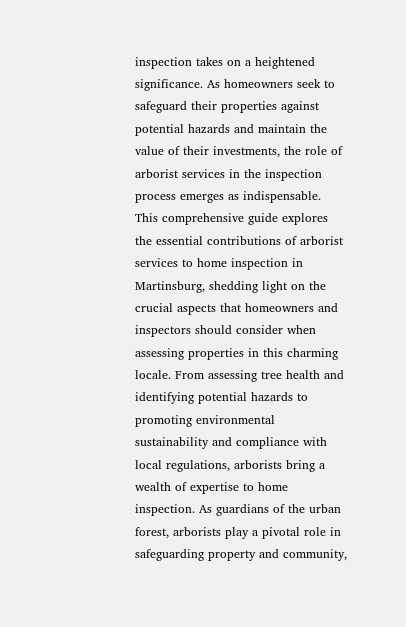inspection takes on a heightened significance. As homeowners seek to safeguard their properties against potential hazards and maintain the value of their investments, the role of arborist services in the inspection process emerges as indispensable. This comprehensive guide explores the essential contributions of arborist services to home inspection in Martinsburg, shedding light on the crucial aspects that homeowners and inspectors should consider when assessing properties in this charming locale. From assessing tree health and identifying potential hazards to promoting environmental sustainability and compliance with local regulations, arborists bring a wealth of expertise to home inspection. As guardians of the urban forest, arborists play a pivotal role in safeguarding property and community,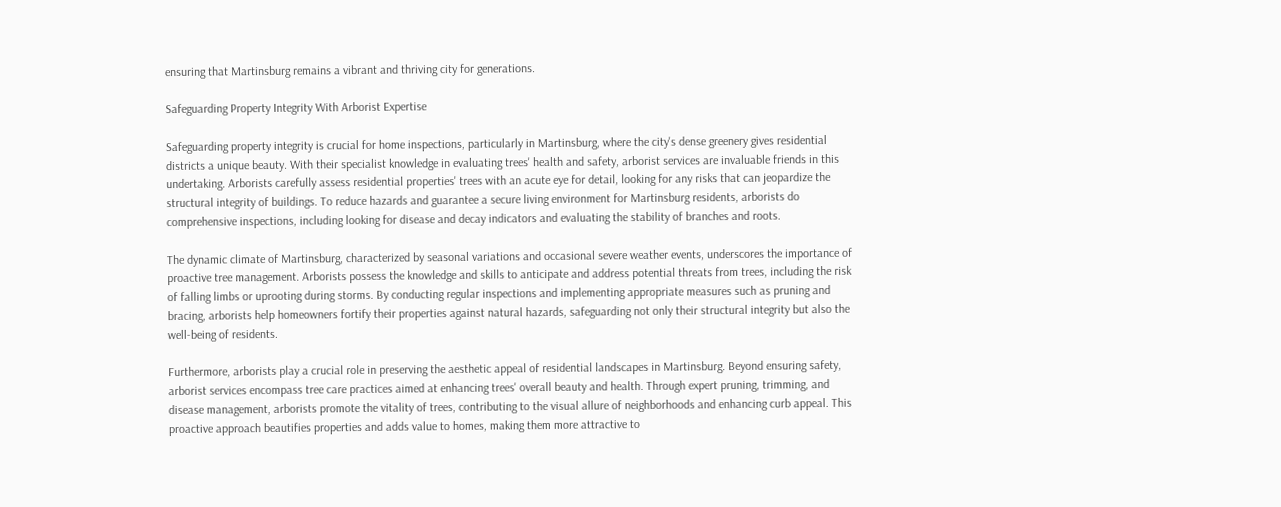ensuring that Martinsburg remains a vibrant and thriving city for generations.

Safeguarding Property Integrity With Arborist Expertise

Safeguarding property integrity is crucial for home inspections, particularly in Martinsburg, where the city's dense greenery gives residential districts a unique beauty. With their specialist knowledge in evaluating trees' health and safety, arborist services are invaluable friends in this undertaking. Arborists carefully assess residential properties' trees with an acute eye for detail, looking for any risks that can jeopardize the structural integrity of buildings. To reduce hazards and guarantee a secure living environment for Martinsburg residents, arborists do comprehensive inspections, including looking for disease and decay indicators and evaluating the stability of branches and roots.

The dynamic climate of Martinsburg, characterized by seasonal variations and occasional severe weather events, underscores the importance of proactive tree management. Arborists possess the knowledge and skills to anticipate and address potential threats from trees, including the risk of falling limbs or uprooting during storms. By conducting regular inspections and implementing appropriate measures such as pruning and bracing, arborists help homeowners fortify their properties against natural hazards, safeguarding not only their structural integrity but also the well-being of residents.

Furthermore, arborists play a crucial role in preserving the aesthetic appeal of residential landscapes in Martinsburg. Beyond ensuring safety, arborist services encompass tree care practices aimed at enhancing trees' overall beauty and health. Through expert pruning, trimming, and disease management, arborists promote the vitality of trees, contributing to the visual allure of neighborhoods and enhancing curb appeal. This proactive approach beautifies properties and adds value to homes, making them more attractive to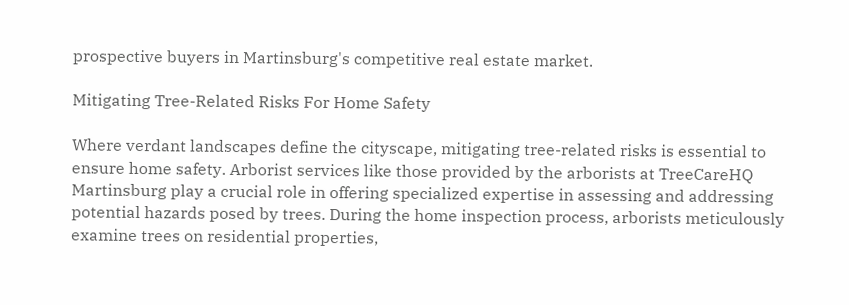prospective buyers in Martinsburg's competitive real estate market.

Mitigating Tree-Related Risks For Home Safety

Where verdant landscapes define the cityscape, mitigating tree-related risks is essential to ensure home safety. Arborist services like those provided by the arborists at TreeCareHQ Martinsburg play a crucial role in offering specialized expertise in assessing and addressing potential hazards posed by trees. During the home inspection process, arborists meticulously examine trees on residential properties,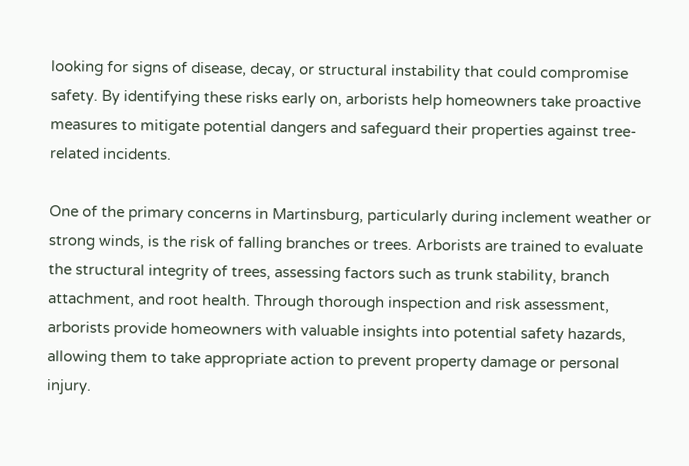looking for signs of disease, decay, or structural instability that could compromise safety. By identifying these risks early on, arborists help homeowners take proactive measures to mitigate potential dangers and safeguard their properties against tree-related incidents.

One of the primary concerns in Martinsburg, particularly during inclement weather or strong winds, is the risk of falling branches or trees. Arborists are trained to evaluate the structural integrity of trees, assessing factors such as trunk stability, branch attachment, and root health. Through thorough inspection and risk assessment, arborists provide homeowners with valuable insights into potential safety hazards, allowing them to take appropriate action to prevent property damage or personal injury.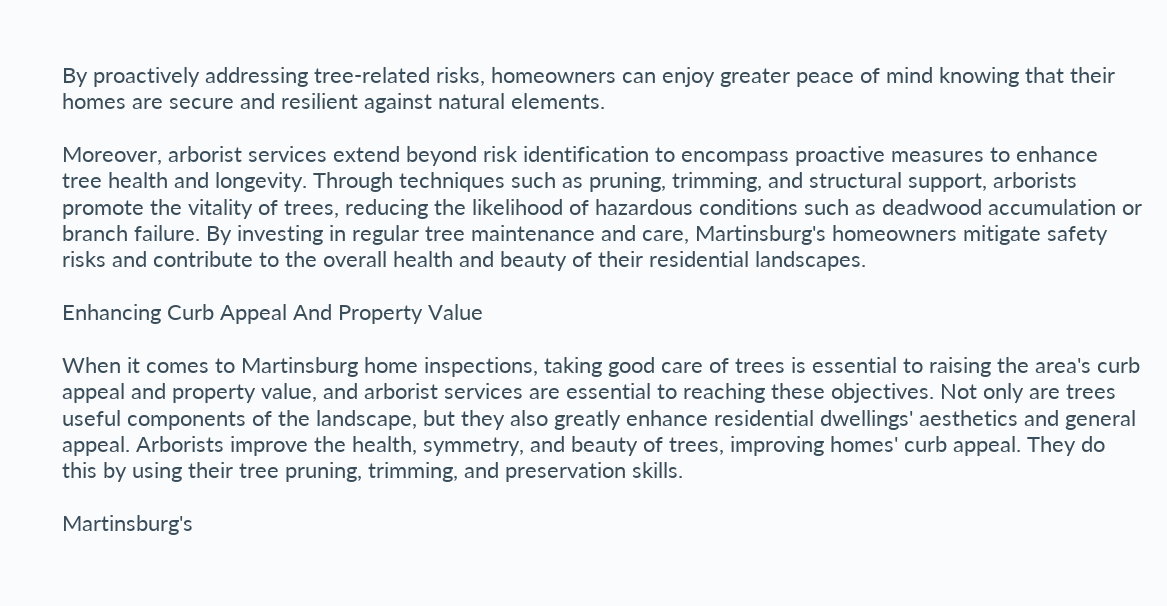By proactively addressing tree-related risks, homeowners can enjoy greater peace of mind knowing that their homes are secure and resilient against natural elements.

Moreover, arborist services extend beyond risk identification to encompass proactive measures to enhance tree health and longevity. Through techniques such as pruning, trimming, and structural support, arborists promote the vitality of trees, reducing the likelihood of hazardous conditions such as deadwood accumulation or branch failure. By investing in regular tree maintenance and care, Martinsburg's homeowners mitigate safety risks and contribute to the overall health and beauty of their residential landscapes.

Enhancing Curb Appeal And Property Value

When it comes to Martinsburg home inspections, taking good care of trees is essential to raising the area's curb appeal and property value, and arborist services are essential to reaching these objectives. Not only are trees useful components of the landscape, but they also greatly enhance residential dwellings' aesthetics and general appeal. Arborists improve the health, symmetry, and beauty of trees, improving homes' curb appeal. They do this by using their tree pruning, trimming, and preservation skills.

Martinsburg's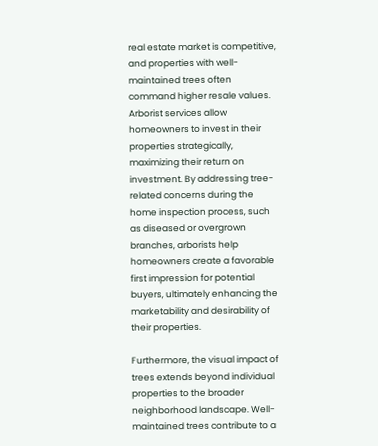real estate market is competitive, and properties with well-maintained trees often command higher resale values. Arborist services allow homeowners to invest in their properties strategically, maximizing their return on investment. By addressing tree-related concerns during the home inspection process, such as diseased or overgrown branches, arborists help homeowners create a favorable first impression for potential buyers, ultimately enhancing the marketability and desirability of their properties.

Furthermore, the visual impact of trees extends beyond individual properties to the broader neighborhood landscape. Well-maintained trees contribute to a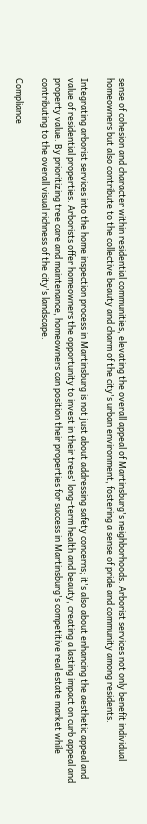sense of cohesion and character within residential communities, elevating the overall appeal of Martinsburg's neighborhoods. Arborist services not only benefit individual homeowners but also contribute to the collective beauty and charm of the city's urban environment, fostering a sense of pride and community among residents.

Integrating arborist services into the home inspection process in Martinsburg is not just about addressing safety concerns; it's also about enhancing the aesthetic appeal and value of residential properties. Arborists offer homeowners the opportunity to invest in their trees' long-term health and beauty, creating a lasting impact on curb appeal and property value. By prioritizing tree care and maintenance, homeowners can position their properties for success in Martinsburg's competitive real estate market while contributing to the overall visual richness of the city's landscape.

Compliance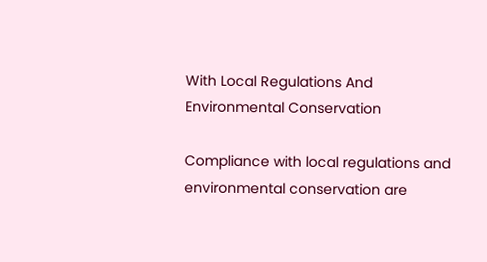With Local Regulations And Environmental Conservation

Compliance with local regulations and environmental conservation are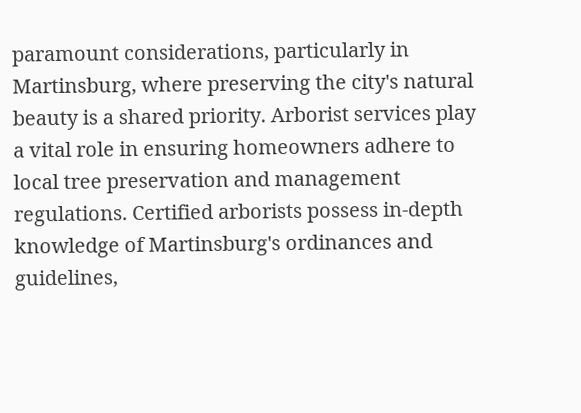paramount considerations, particularly in Martinsburg, where preserving the city's natural beauty is a shared priority. Arborist services play a vital role in ensuring homeowners adhere to local tree preservation and management regulations. Certified arborists possess in-depth knowledge of Martinsburg's ordinances and guidelines,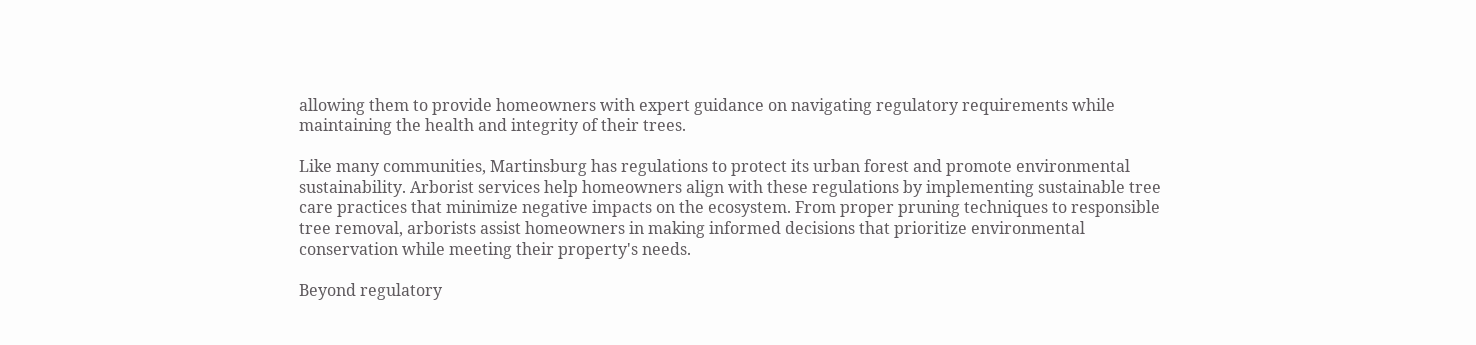allowing them to provide homeowners with expert guidance on navigating regulatory requirements while maintaining the health and integrity of their trees.

Like many communities, Martinsburg has regulations to protect its urban forest and promote environmental sustainability. Arborist services help homeowners align with these regulations by implementing sustainable tree care practices that minimize negative impacts on the ecosystem. From proper pruning techniques to responsible tree removal, arborists assist homeowners in making informed decisions that prioritize environmental conservation while meeting their property's needs.

Beyond regulatory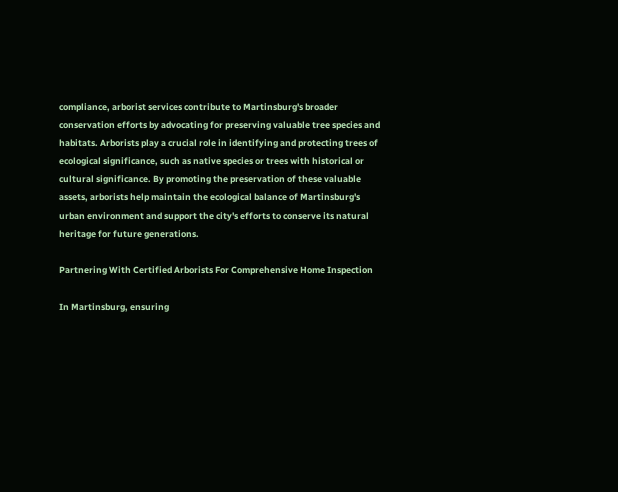compliance, arborist services contribute to Martinsburg's broader conservation efforts by advocating for preserving valuable tree species and habitats. Arborists play a crucial role in identifying and protecting trees of ecological significance, such as native species or trees with historical or cultural significance. By promoting the preservation of these valuable assets, arborists help maintain the ecological balance of Martinsburg's urban environment and support the city's efforts to conserve its natural heritage for future generations.

Partnering With Certified Arborists For Comprehensive Home Inspection

In Martinsburg, ensuring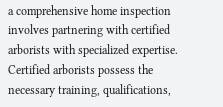a comprehensive home inspection involves partnering with certified arborists with specialized expertise. Certified arborists possess the necessary training, qualifications,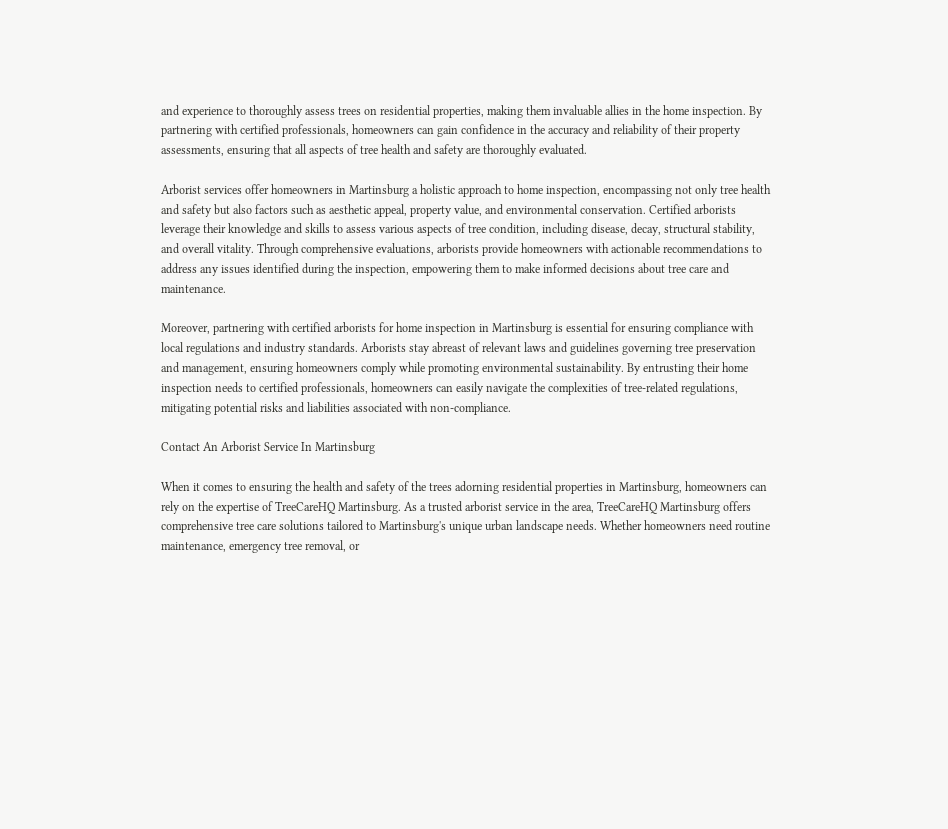and experience to thoroughly assess trees on residential properties, making them invaluable allies in the home inspection. By partnering with certified professionals, homeowners can gain confidence in the accuracy and reliability of their property assessments, ensuring that all aspects of tree health and safety are thoroughly evaluated.

Arborist services offer homeowners in Martinsburg a holistic approach to home inspection, encompassing not only tree health and safety but also factors such as aesthetic appeal, property value, and environmental conservation. Certified arborists leverage their knowledge and skills to assess various aspects of tree condition, including disease, decay, structural stability, and overall vitality. Through comprehensive evaluations, arborists provide homeowners with actionable recommendations to address any issues identified during the inspection, empowering them to make informed decisions about tree care and maintenance.

Moreover, partnering with certified arborists for home inspection in Martinsburg is essential for ensuring compliance with local regulations and industry standards. Arborists stay abreast of relevant laws and guidelines governing tree preservation and management, ensuring homeowners comply while promoting environmental sustainability. By entrusting their home inspection needs to certified professionals, homeowners can easily navigate the complexities of tree-related regulations, mitigating potential risks and liabilities associated with non-compliance.

Contact An Arborist Service In Martinsburg

When it comes to ensuring the health and safety of the trees adorning residential properties in Martinsburg, homeowners can rely on the expertise of TreeCareHQ Martinsburg. As a trusted arborist service in the area, TreeCareHQ Martinsburg offers comprehensive tree care solutions tailored to Martinsburg's unique urban landscape needs. Whether homeowners need routine maintenance, emergency tree removal, or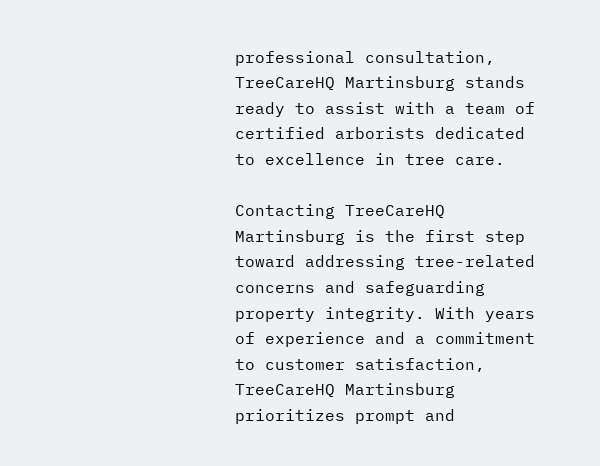professional consultation, TreeCareHQ Martinsburg stands ready to assist with a team of certified arborists dedicated to excellence in tree care.

Contacting TreeCareHQ Martinsburg is the first step toward addressing tree-related concerns and safeguarding property integrity. With years of experience and a commitment to customer satisfaction, TreeCareHQ Martinsburg prioritizes prompt and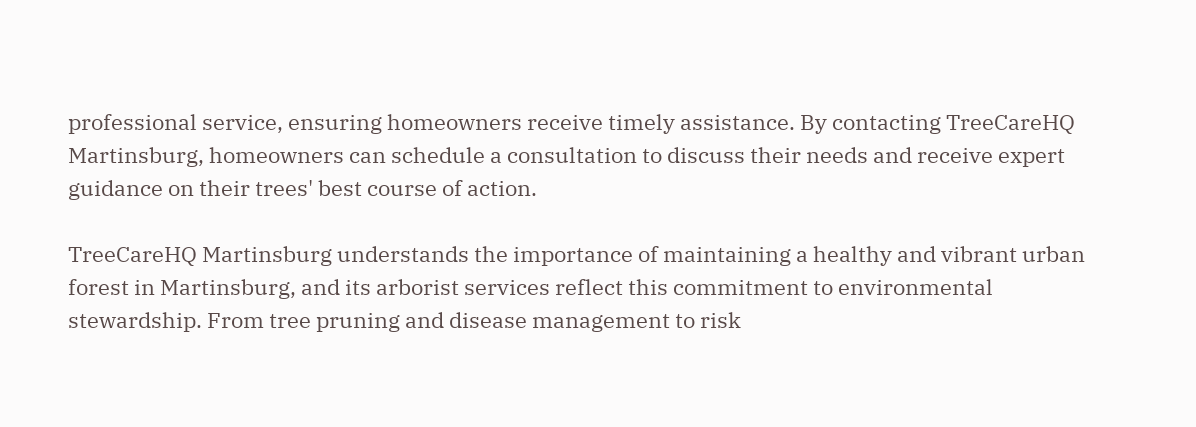professional service, ensuring homeowners receive timely assistance. By contacting TreeCareHQ Martinsburg, homeowners can schedule a consultation to discuss their needs and receive expert guidance on their trees' best course of action.

TreeCareHQ Martinsburg understands the importance of maintaining a healthy and vibrant urban forest in Martinsburg, and its arborist services reflect this commitment to environmental stewardship. From tree pruning and disease management to risk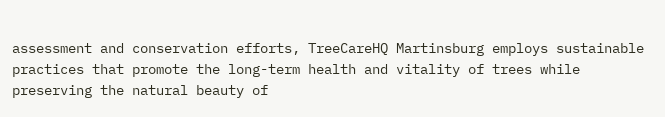assessment and conservation efforts, TreeCareHQ Martinsburg employs sustainable practices that promote the long-term health and vitality of trees while preserving the natural beauty of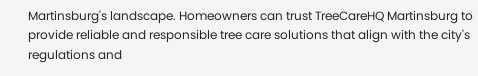Martinsburg's landscape. Homeowners can trust TreeCareHQ Martinsburg to provide reliable and responsible tree care solutions that align with the city's regulations and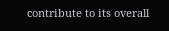contribute to its overall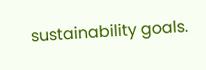sustainability goals.